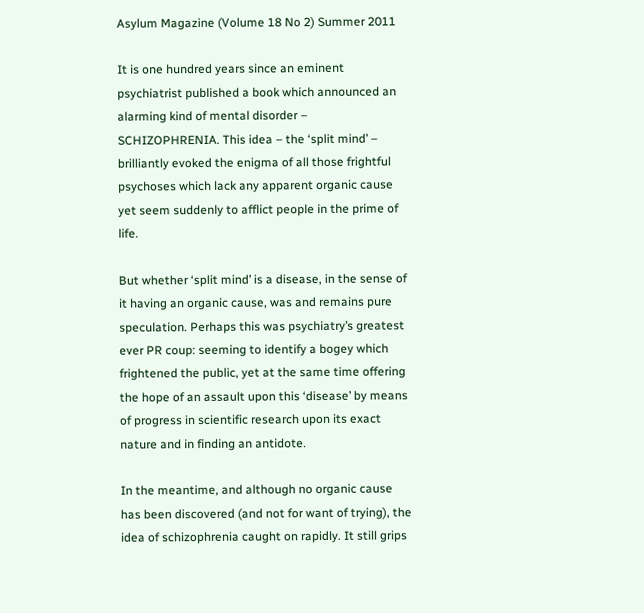Asylum Magazine (Volume 18 No 2) Summer 2011

It is one hundred years since an eminent psychiatrist published a book which announced an alarming kind of mental disorder – SCHIZOPHRENIA. This idea – the ‘split mind’ – brilliantly evoked the enigma of all those frightful psychoses which lack any apparent organic cause yet seem suddenly to afflict people in the prime of life.

But whether ‘split mind’ is a disease, in the sense of it having an organic cause, was and remains pure speculation. Perhaps this was psychiatry’s greatest ever PR coup: seeming to identify a bogey which frightened the public, yet at the same time offering the hope of an assault upon this ‘disease’ by means of progress in scientific research upon its exact nature and in finding an antidote.

In the meantime, and although no organic cause has been discovered (and not for want of trying), the idea of schizophrenia caught on rapidly. It still grips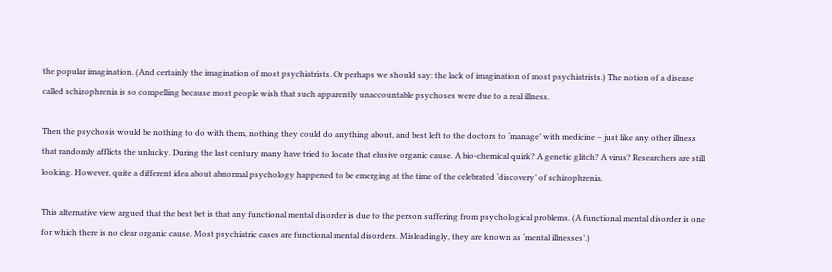the popular imagination. (And certainly the imagination of most psychiatrists. Or perhaps we should say: the lack of imagination of most psychiatrists.) The notion of a disease called schizophrenia is so compelling because most people wish that such apparently unaccountable psychoses were due to a real illness.

Then the psychosis would be nothing to do with them, nothing they could do anything about, and best left to the doctors to ‘manage’ with medicine – just like any other illness that randomly afflicts the unlucky. During the last century many have tried to locate that elusive organic cause. A bio-chemical quirk? A genetic glitch? A virus? Researchers are still looking. However, quite a different idea about abnormal psychology happened to be emerging at the time of the celebrated ‘discovery’ of schizophrenia.

This alternative view argued that the best bet is that any functional mental disorder is due to the person suffering from psychological problems. (A functional mental disorder is one for which there is no clear organic cause. Most psychiatric cases are functional mental disorders. Misleadingly, they are known as ‘mental illnesses’.)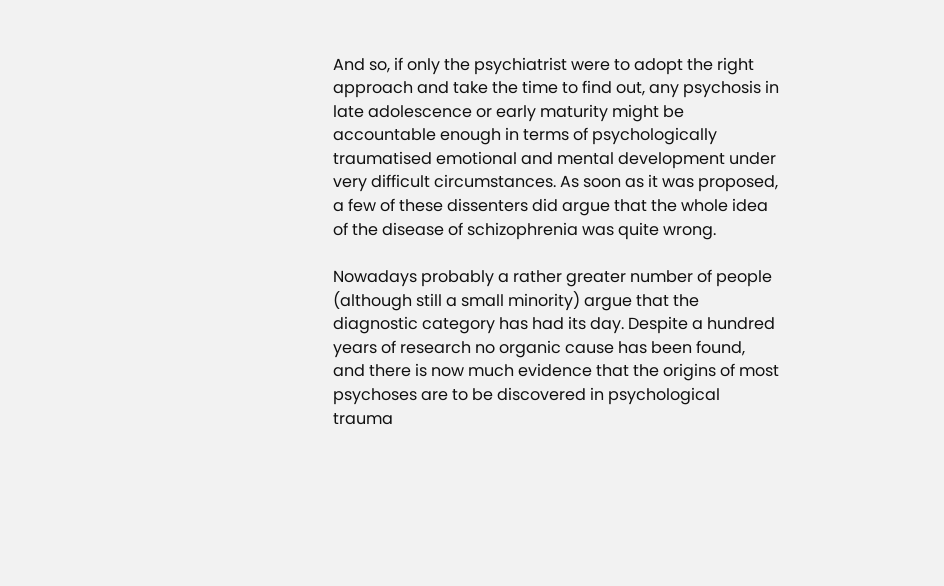And so, if only the psychiatrist were to adopt the right approach and take the time to find out, any psychosis in late adolescence or early maturity might be accountable enough in terms of psychologically traumatised emotional and mental development under very difficult circumstances. As soon as it was proposed, a few of these dissenters did argue that the whole idea of the disease of schizophrenia was quite wrong.

Nowadays probably a rather greater number of people (although still a small minority) argue that the diagnostic category has had its day. Despite a hundred years of research no organic cause has been found, and there is now much evidence that the origins of most psychoses are to be discovered in psychological trauma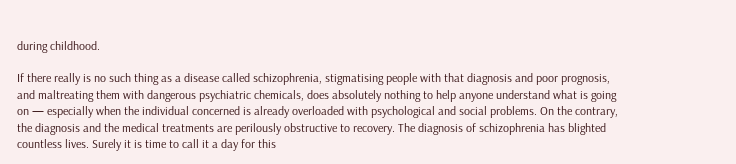during childhood.

If there really is no such thing as a disease called schizophrenia, stigmatising people with that diagnosis and poor prognosis, and maltreating them with dangerous psychiatric chemicals, does absolutely nothing to help anyone understand what is going on — especially when the individual concerned is already overloaded with psychological and social problems. On the contrary, the diagnosis and the medical treatments are perilously obstructive to recovery. The diagnosis of schizophrenia has blighted countless lives. Surely it is time to call it a day for this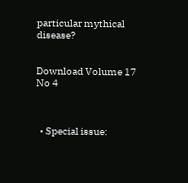particular mythical disease?


Download Volume 17 No 4



  • Special issue: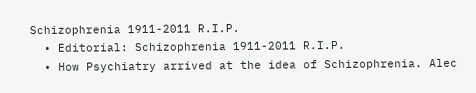Schizophrenia 1911-2011 R.I.P.
  • Editorial: Schizophrenia 1911-2011 R.I.P.
  • How Psychiatry arrived at the idea of Schizophrenia. Alec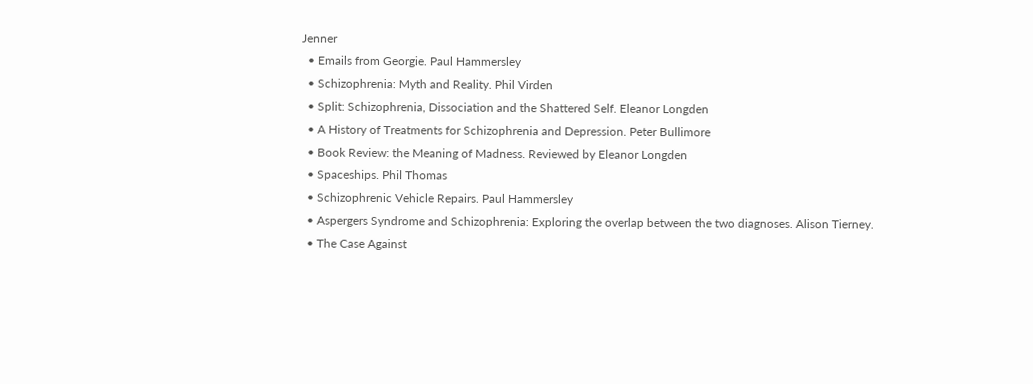Jenner
  • Emails from Georgie. Paul Hammersley
  • Schizophrenia: Myth and Reality. Phil Virden
  • Split: Schizophrenia, Dissociation and the Shattered Self. Eleanor Longden
  • A History of Treatments for Schizophrenia and Depression. Peter Bullimore
  • Book Review: the Meaning of Madness. Reviewed by Eleanor Longden
  • Spaceships. Phil Thomas
  • Schizophrenic Vehicle Repairs. Paul Hammersley
  • Aspergers Syndrome and Schizophrenia: Exploring the overlap between the two diagnoses. Alison Tierney.
  • The Case Against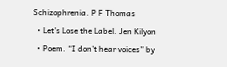Schizophrenia. P F Thomas
  • Let’s Lose the Label. Jen Kilyon
  • Poem. “I don’t hear voices” by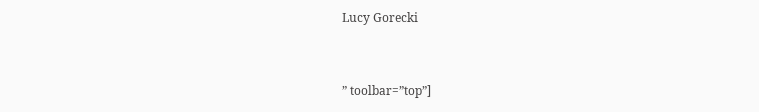Lucy Gorecki


” toolbar=”top”]